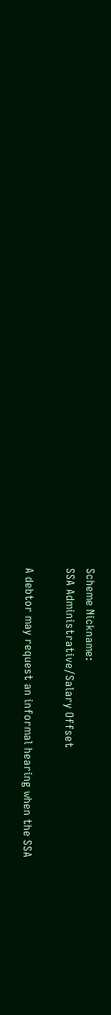Scheme Nickname:
SSA Administrative/Salary Offset

A debtor may request an informal hearing when the SSA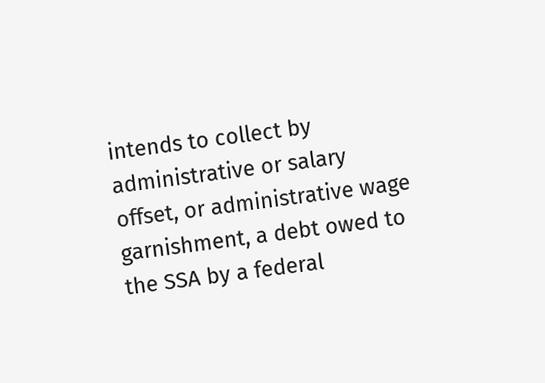intends to collect by administrative or salary offset, or administrative wage garnishment, a debt owed to the SSA by a federal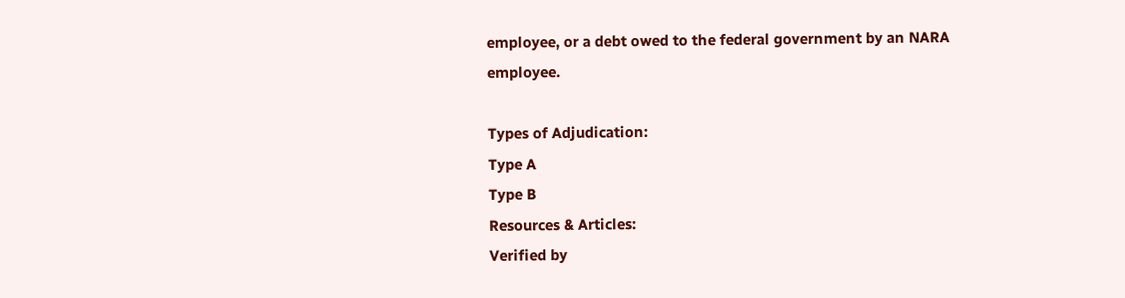employee, or a debt owed to the federal government by an NARA employee.

Types of Adjudication:
Type A
Type B
Resources & Articles:
Verified by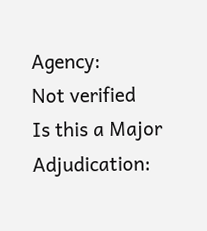Agency:
Not verified
Is this a Major Adjudication: